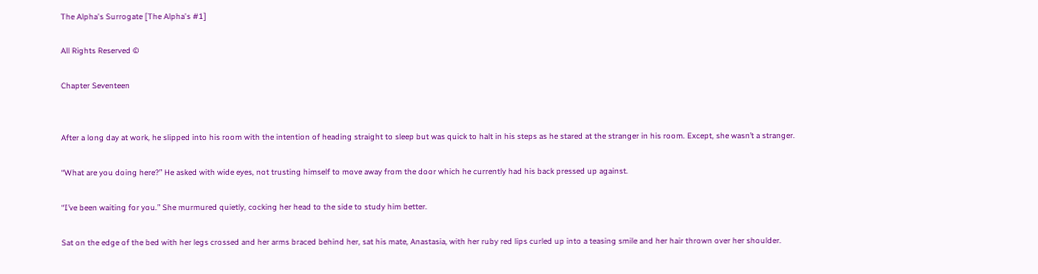The Alpha's Surrogate [The Alpha's #1]

All Rights Reserved ©

Chapter Seventeen


After a long day at work, he slipped into his room with the intention of heading straight to sleep but was quick to halt in his steps as he stared at the stranger in his room. Except, she wasn’t a stranger.

“What are you doing here?” He asked with wide eyes, not trusting himself to move away from the door which he currently had his back pressed up against.

“I’ve been waiting for you.” She murmured quietly, cocking her head to the side to study him better.

Sat on the edge of the bed with her legs crossed and her arms braced behind her, sat his mate, Anastasia, with her ruby red lips curled up into a teasing smile and her hair thrown over her shoulder.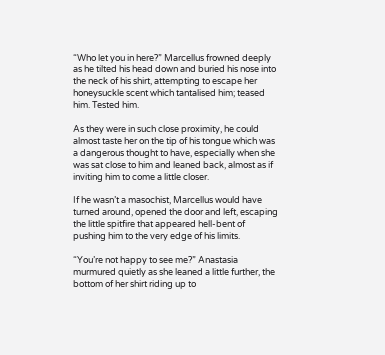“Who let you in here?” Marcellus frowned deeply as he tilted his head down and buried his nose into the neck of his shirt, attempting to escape her honeysuckle scent which tantalised him; teased him. Tested him.

As they were in such close proximity, he could almost taste her on the tip of his tongue which was a dangerous thought to have, especially when she was sat close to him and leaned back, almost as if inviting him to come a little closer.

If he wasn’t a masochist, Marcellus would have turned around, opened the door and left, escaping the little spitfire that appeared hell-bent of pushing him to the very edge of his limits.

“You’re not happy to see me?” Anastasia murmured quietly as she leaned a little further, the bottom of her shirt riding up to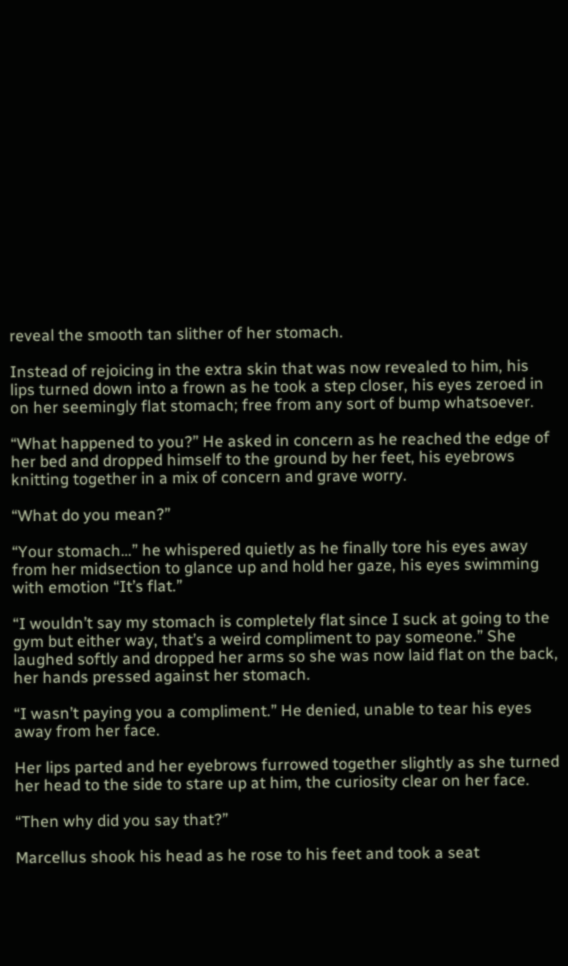reveal the smooth tan slither of her stomach.

Instead of rejoicing in the extra skin that was now revealed to him, his lips turned down into a frown as he took a step closer, his eyes zeroed in on her seemingly flat stomach; free from any sort of bump whatsoever.

“What happened to you?” He asked in concern as he reached the edge of her bed and dropped himself to the ground by her feet, his eyebrows knitting together in a mix of concern and grave worry.

“What do you mean?”

“Your stomach…” he whispered quietly as he finally tore his eyes away from her midsection to glance up and hold her gaze, his eyes swimming with emotion “It’s flat.”

“I wouldn’t say my stomach is completely flat since I suck at going to the gym but either way, that’s a weird compliment to pay someone.” She laughed softly and dropped her arms so she was now laid flat on the back, her hands pressed against her stomach.

“I wasn’t paying you a compliment.” He denied, unable to tear his eyes away from her face.

Her lips parted and her eyebrows furrowed together slightly as she turned her head to the side to stare up at him, the curiosity clear on her face.

“Then why did you say that?”

Marcellus shook his head as he rose to his feet and took a seat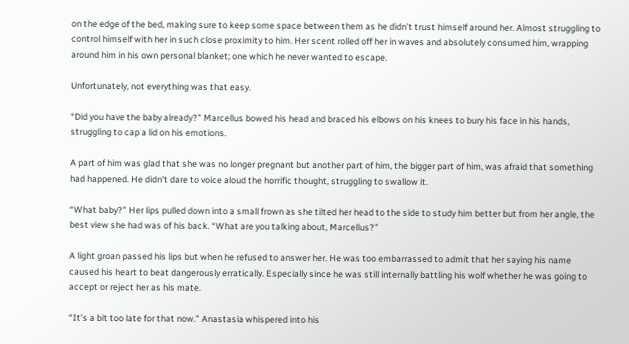on the edge of the bed, making sure to keep some space between them as he didn’t trust himself around her. Almost struggling to control himself with her in such close proximity to him. Her scent rolled off her in waves and absolutely consumed him, wrapping around him in his own personal blanket; one which he never wanted to escape.

Unfortunately, not everything was that easy.

“Did you have the baby already?” Marcellus bowed his head and braced his elbows on his knees to bury his face in his hands, struggling to cap a lid on his emotions.

A part of him was glad that she was no longer pregnant but another part of him, the bigger part of him, was afraid that something had happened. He didn’t dare to voice aloud the horrific thought, struggling to swallow it.

“What baby?” Her lips pulled down into a small frown as she tilted her head to the side to study him better but from her angle, the best view she had was of his back. “What are you talking about, Marcellus?”

A light groan passed his lips but when he refused to answer her. He was too embarrassed to admit that her saying his name caused his heart to beat dangerously erratically. Especially since he was still internally battling his wolf whether he was going to accept or reject her as his mate.

“It’s a bit too late for that now.” Anastasia whispered into his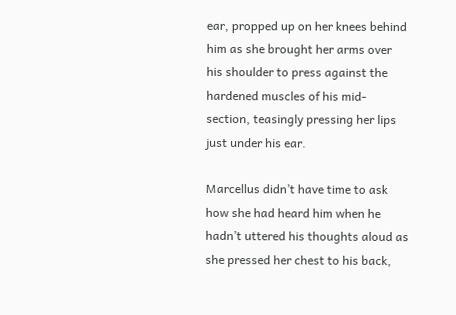ear, propped up on her knees behind him as she brought her arms over his shoulder to press against the hardened muscles of his mid-section, teasingly pressing her lips just under his ear.

Marcellus didn’t have time to ask how she had heard him when he hadn’t uttered his thoughts aloud as she pressed her chest to his back,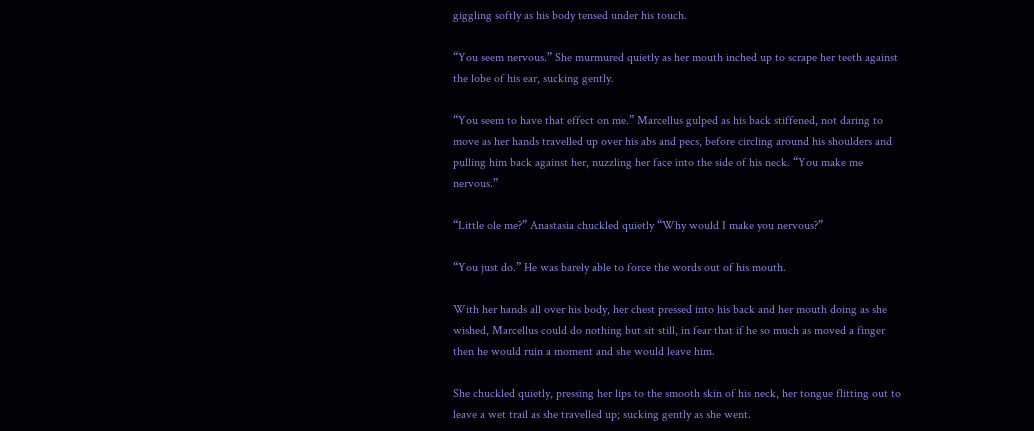giggling softly as his body tensed under his touch.

“You seem nervous.” She murmured quietly as her mouth inched up to scrape her teeth against the lobe of his ear, sucking gently.

“You seem to have that effect on me.” Marcellus gulped as his back stiffened, not daring to move as her hands travelled up over his abs and pecs, before circling around his shoulders and pulling him back against her, nuzzling her face into the side of his neck. “You make me nervous.”

“Little ole me?” Anastasia chuckled quietly “Why would I make you nervous?”

“You just do.” He was barely able to force the words out of his mouth.

With her hands all over his body, her chest pressed into his back and her mouth doing as she wished, Marcellus could do nothing but sit still, in fear that if he so much as moved a finger then he would ruin a moment and she would leave him.

She chuckled quietly, pressing her lips to the smooth skin of his neck, her tongue flitting out to leave a wet trail as she travelled up; sucking gently as she went.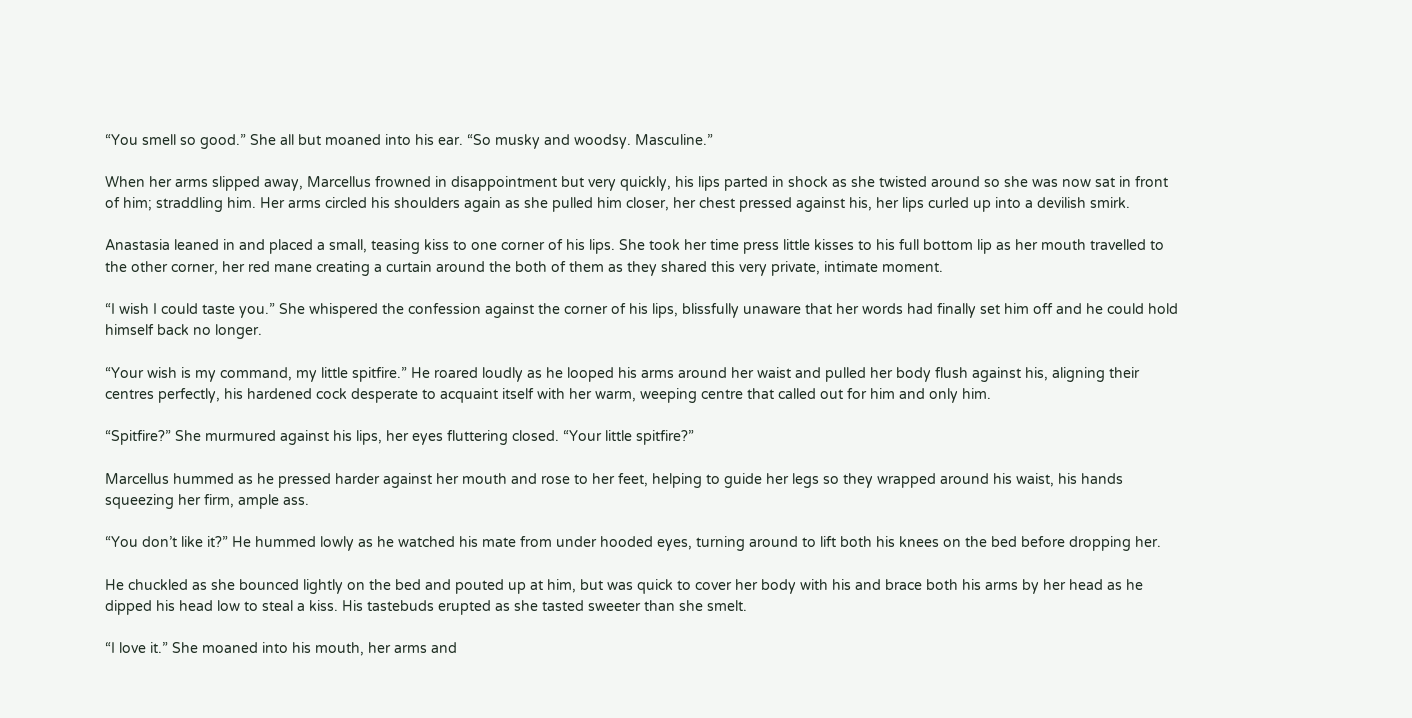“You smell so good.” She all but moaned into his ear. “So musky and woodsy. Masculine.”

When her arms slipped away, Marcellus frowned in disappointment but very quickly, his lips parted in shock as she twisted around so she was now sat in front of him; straddling him. Her arms circled his shoulders again as she pulled him closer, her chest pressed against his, her lips curled up into a devilish smirk.

Anastasia leaned in and placed a small, teasing kiss to one corner of his lips. She took her time press little kisses to his full bottom lip as her mouth travelled to the other corner, her red mane creating a curtain around the both of them as they shared this very private, intimate moment.

“I wish I could taste you.” She whispered the confession against the corner of his lips, blissfully unaware that her words had finally set him off and he could hold himself back no longer.

“Your wish is my command, my little spitfire.” He roared loudly as he looped his arms around her waist and pulled her body flush against his, aligning their centres perfectly, his hardened cock desperate to acquaint itself with her warm, weeping centre that called out for him and only him.

“Spitfire?” She murmured against his lips, her eyes fluttering closed. “Your little spitfire?”

Marcellus hummed as he pressed harder against her mouth and rose to her feet, helping to guide her legs so they wrapped around his waist, his hands squeezing her firm, ample ass.

“You don’t like it?” He hummed lowly as he watched his mate from under hooded eyes, turning around to lift both his knees on the bed before dropping her.

He chuckled as she bounced lightly on the bed and pouted up at him, but was quick to cover her body with his and brace both his arms by her head as he dipped his head low to steal a kiss. His tastebuds erupted as she tasted sweeter than she smelt.

“I love it.” She moaned into his mouth, her arms and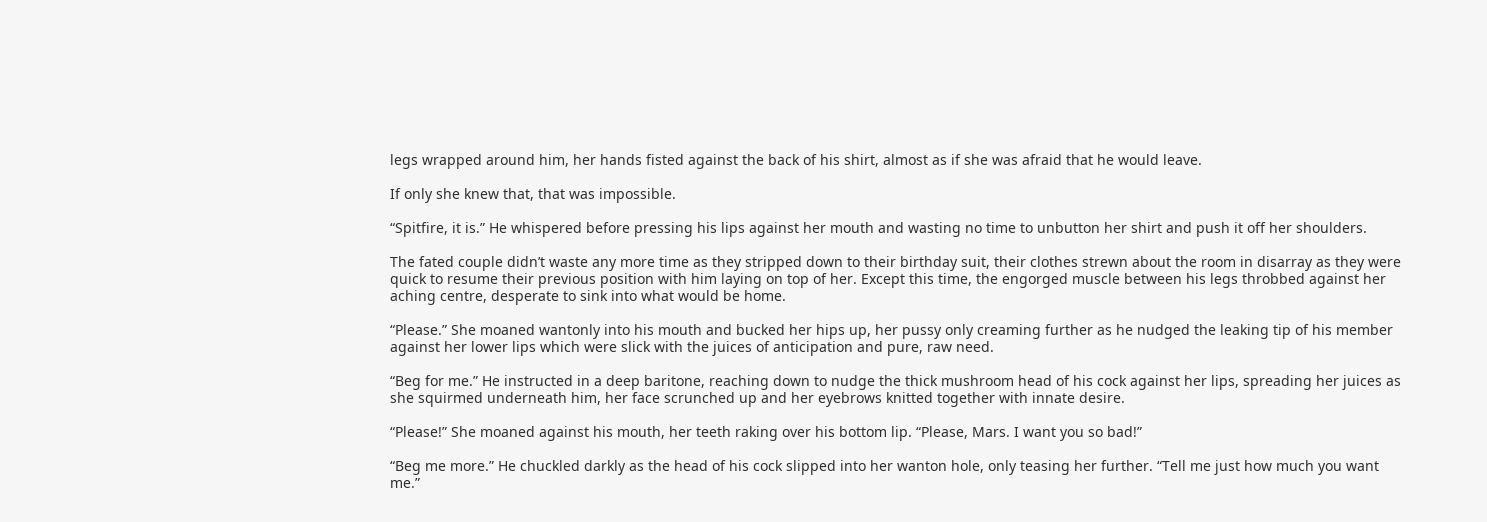legs wrapped around him, her hands fisted against the back of his shirt, almost as if she was afraid that he would leave.

If only she knew that, that was impossible.

“Spitfire, it is.” He whispered before pressing his lips against her mouth and wasting no time to unbutton her shirt and push it off her shoulders.

The fated couple didn’t waste any more time as they stripped down to their birthday suit, their clothes strewn about the room in disarray as they were quick to resume their previous position with him laying on top of her. Except this time, the engorged muscle between his legs throbbed against her aching centre, desperate to sink into what would be home.

“Please.” She moaned wantonly into his mouth and bucked her hips up, her pussy only creaming further as he nudged the leaking tip of his member against her lower lips which were slick with the juices of anticipation and pure, raw need.

“Beg for me.” He instructed in a deep baritone, reaching down to nudge the thick mushroom head of his cock against her lips, spreading her juices as she squirmed underneath him, her face scrunched up and her eyebrows knitted together with innate desire.

“Please!” She moaned against his mouth, her teeth raking over his bottom lip. “Please, Mars. I want you so bad!”

“Beg me more.” He chuckled darkly as the head of his cock slipped into her wanton hole, only teasing her further. “Tell me just how much you want me.”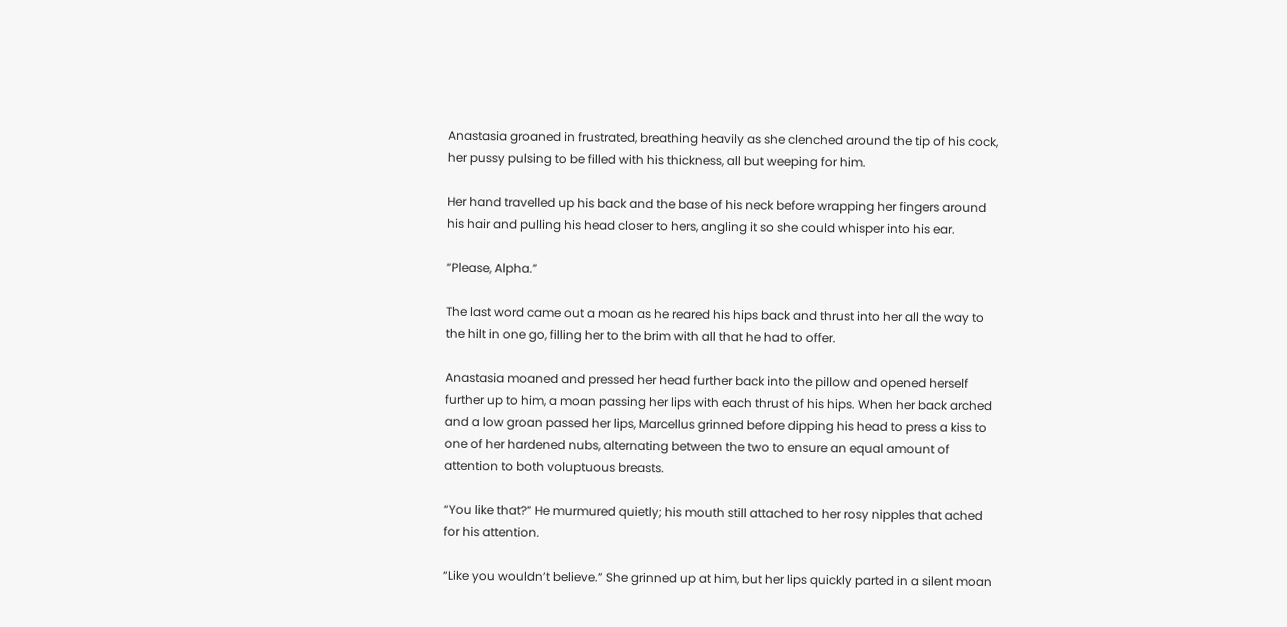Anastasia groaned in frustrated, breathing heavily as she clenched around the tip of his cock, her pussy pulsing to be filled with his thickness, all but weeping for him.

Her hand travelled up his back and the base of his neck before wrapping her fingers around his hair and pulling his head closer to hers, angling it so she could whisper into his ear.

“Please, Alpha.”

The last word came out a moan as he reared his hips back and thrust into her all the way to the hilt in one go, filling her to the brim with all that he had to offer.

Anastasia moaned and pressed her head further back into the pillow and opened herself further up to him, a moan passing her lips with each thrust of his hips. When her back arched and a low groan passed her lips, Marcellus grinned before dipping his head to press a kiss to one of her hardened nubs, alternating between the two to ensure an equal amount of attention to both voluptuous breasts.

“You like that?” He murmured quietly; his mouth still attached to her rosy nipples that ached for his attention.

“Like you wouldn’t believe.” She grinned up at him, but her lips quickly parted in a silent moan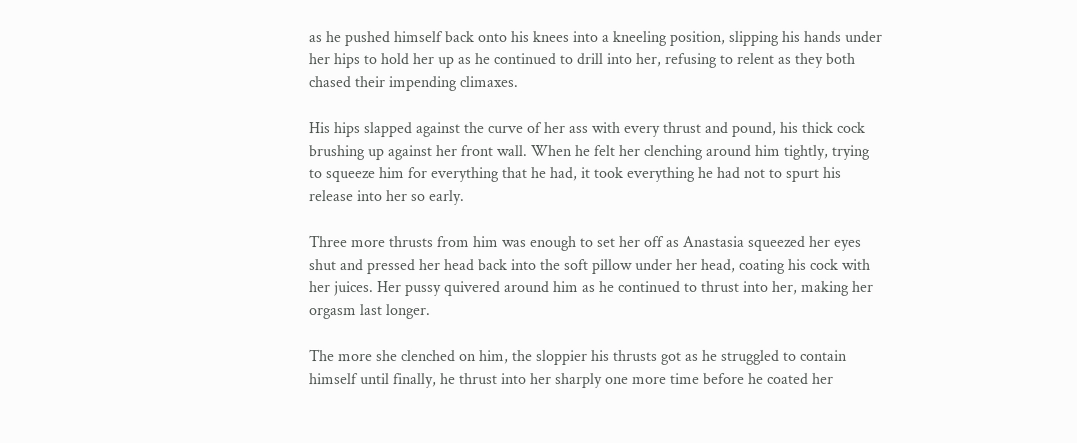as he pushed himself back onto his knees into a kneeling position, slipping his hands under her hips to hold her up as he continued to drill into her, refusing to relent as they both chased their impending climaxes.

His hips slapped against the curve of her ass with every thrust and pound, his thick cock brushing up against her front wall. When he felt her clenching around him tightly, trying to squeeze him for everything that he had, it took everything he had not to spurt his release into her so early.

Three more thrusts from him was enough to set her off as Anastasia squeezed her eyes shut and pressed her head back into the soft pillow under her head, coating his cock with her juices. Her pussy quivered around him as he continued to thrust into her, making her orgasm last longer.

The more she clenched on him, the sloppier his thrusts got as he struggled to contain himself until finally, he thrust into her sharply one more time before he coated her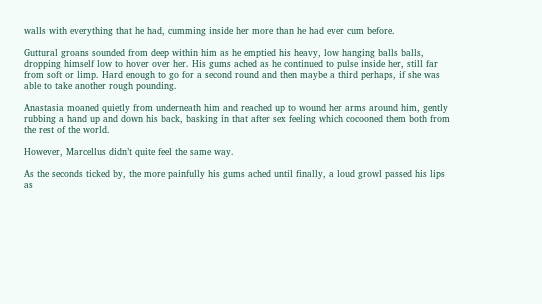walls with everything that he had, cumming inside her more than he had ever cum before.

Guttural groans sounded from deep within him as he emptied his heavy, low hanging balls balls, dropping himself low to hover over her. His gums ached as he continued to pulse inside her, still far from soft or limp. Hard enough to go for a second round and then maybe a third perhaps, if she was able to take another rough pounding.

Anastasia moaned quietly from underneath him and reached up to wound her arms around him, gently rubbing a hand up and down his back, basking in that after sex feeling which cocooned them both from the rest of the world.

However, Marcellus didn’t quite feel the same way.

As the seconds ticked by, the more painfully his gums ached until finally, a loud growl passed his lips as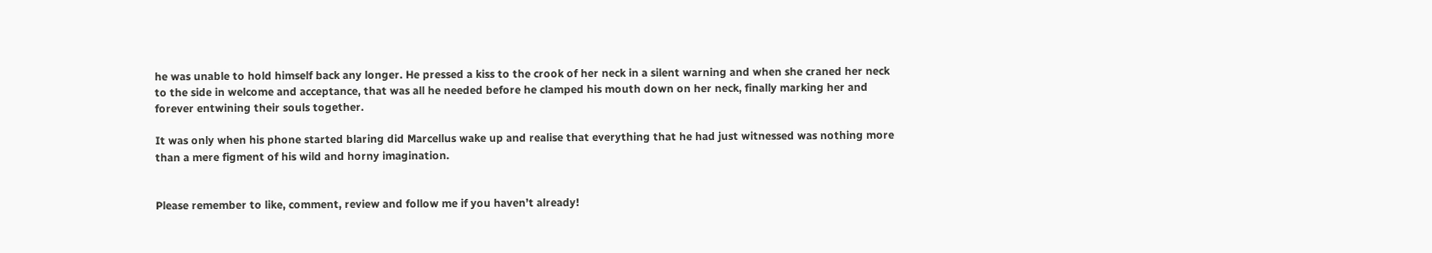he was unable to hold himself back any longer. He pressed a kiss to the crook of her neck in a silent warning and when she craned her neck to the side in welcome and acceptance, that was all he needed before he clamped his mouth down on her neck, finally marking her and forever entwining their souls together.

It was only when his phone started blaring did Marcellus wake up and realise that everything that he had just witnessed was nothing more than a mere figment of his wild and horny imagination.


Please remember to like, comment, review and follow me if you haven’t already!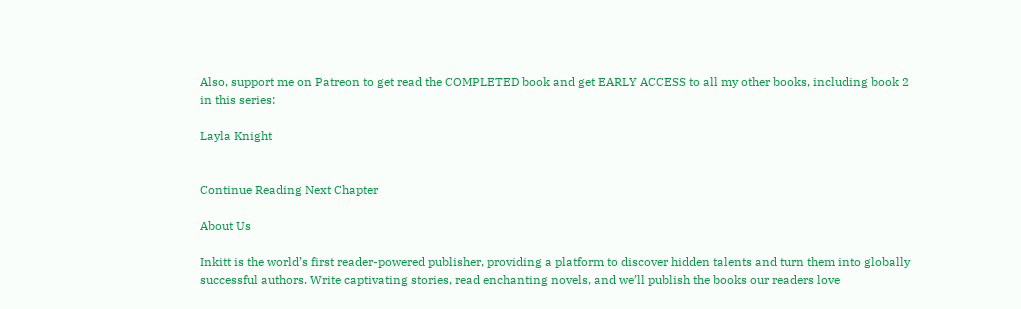Also, support me on Patreon to get read the COMPLETED book and get EARLY ACCESS to all my other books, including book 2 in this series:

Layla Knight


Continue Reading Next Chapter

About Us

Inkitt is the world’s first reader-powered publisher, providing a platform to discover hidden talents and turn them into globally successful authors. Write captivating stories, read enchanting novels, and we’ll publish the books our readers love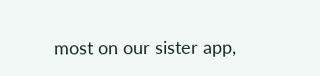most on our sister app,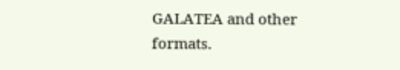GALATEA and other formats.